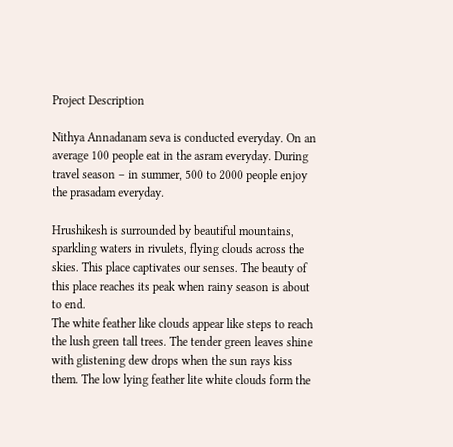Project Description

Nithya Annadanam seva is conducted everyday. On an average 100 people eat in the asram everyday. During travel season – in summer, 500 to 2000 people enjoy the prasadam everyday.

Hrushikesh is surrounded by beautiful mountains, sparkling waters in rivulets, flying clouds across the skies. This place captivates our senses. The beauty of this place reaches its peak when rainy season is about to end.
The white feather like clouds appear like steps to reach the lush green tall trees. The tender green leaves shine with glistening dew drops when the sun rays kiss them. The low lying feather lite white clouds form the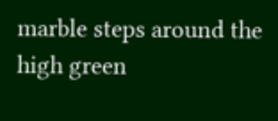marble steps around the high green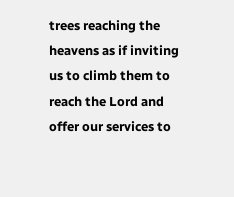trees reaching the heavens as if inviting us to climb them to reach the Lord and offer our services to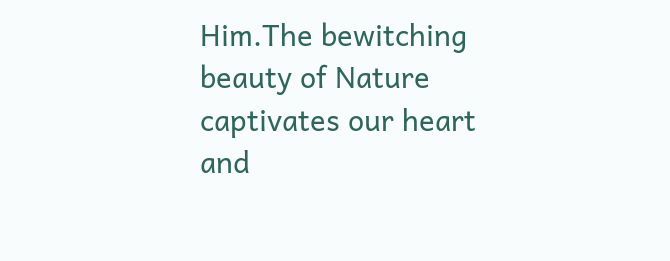Him.The bewitching beauty of Nature captivates our heart and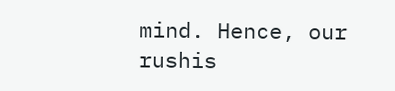mind. Hence, our rushis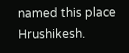named this place Hrushikesh.